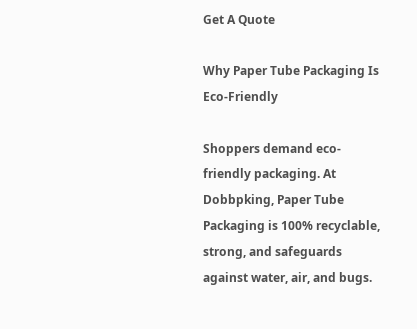Get A Quote

Why Paper Tube Packaging Is Eco-Friendly

Shoppers demand eco-friendly packaging. At Dobbpking, Paper Tube Packaging is 100% recyclable, strong, and safeguards against water, air, and bugs.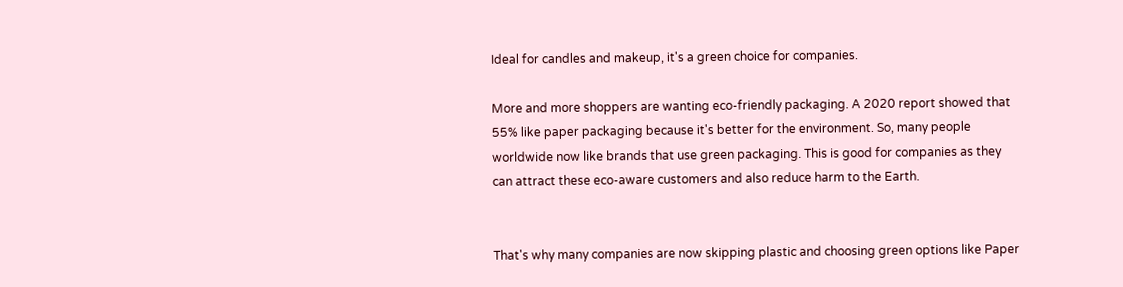Ideal for candles and makeup, it's a green choice for companies.

More and more shoppers are wanting eco-friendly packaging. A 2020 report showed that 55% like paper packaging because it's better for the environment. So, many people worldwide now like brands that use green packaging. This is good for companies as they can attract these eco-aware customers and also reduce harm to the Earth.


That's why many companies are now skipping plastic and choosing green options like Paper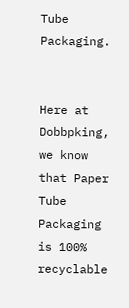Tube Packaging.


Here at Dobbpking, we know that Paper Tube Packaging is 100% recyclable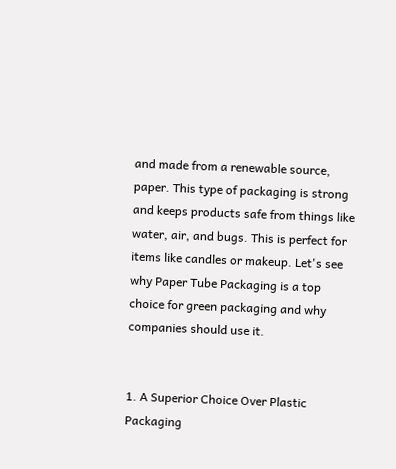and made from a renewable source, paper. This type of packaging is strong and keeps products safe from things like water, air, and bugs. This is perfect for items like candles or makeup. Let's see why Paper Tube Packaging is a top choice for green packaging and why companies should use it.


1. A Superior Choice Over Plastic Packaging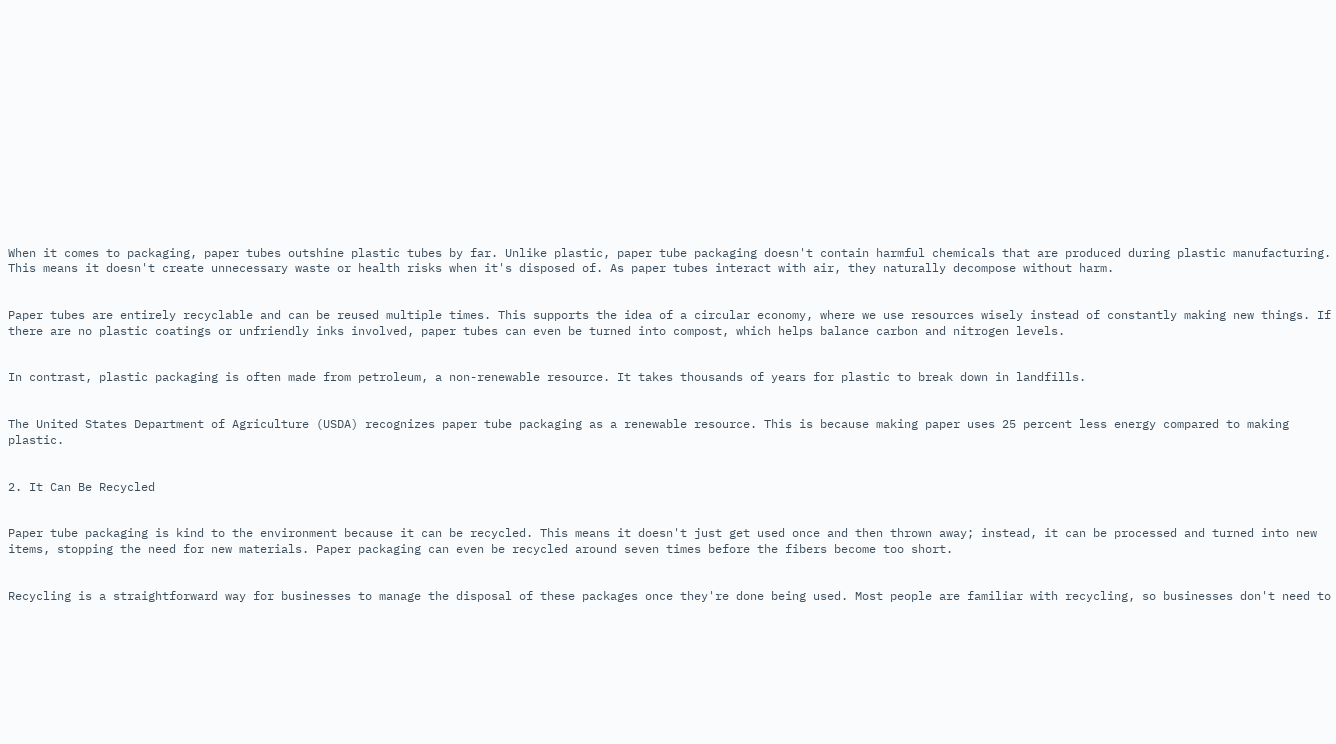When it comes to packaging, paper tubes outshine plastic tubes by far. Unlike plastic, paper tube packaging doesn't contain harmful chemicals that are produced during plastic manufacturing. This means it doesn't create unnecessary waste or health risks when it's disposed of. As paper tubes interact with air, they naturally decompose without harm.


Paper tubes are entirely recyclable and can be reused multiple times. This supports the idea of a circular economy, where we use resources wisely instead of constantly making new things. If there are no plastic coatings or unfriendly inks involved, paper tubes can even be turned into compost, which helps balance carbon and nitrogen levels.


In contrast, plastic packaging is often made from petroleum, a non-renewable resource. It takes thousands of years for plastic to break down in landfills.


The United States Department of Agriculture (USDA) recognizes paper tube packaging as a renewable resource. This is because making paper uses 25 percent less energy compared to making plastic.


2. It Can Be Recycled


Paper tube packaging is kind to the environment because it can be recycled. This means it doesn't just get used once and then thrown away; instead, it can be processed and turned into new items, stopping the need for new materials. Paper packaging can even be recycled around seven times before the fibers become too short.


Recycling is a straightforward way for businesses to manage the disposal of these packages once they're done being used. Most people are familiar with recycling, so businesses don't need to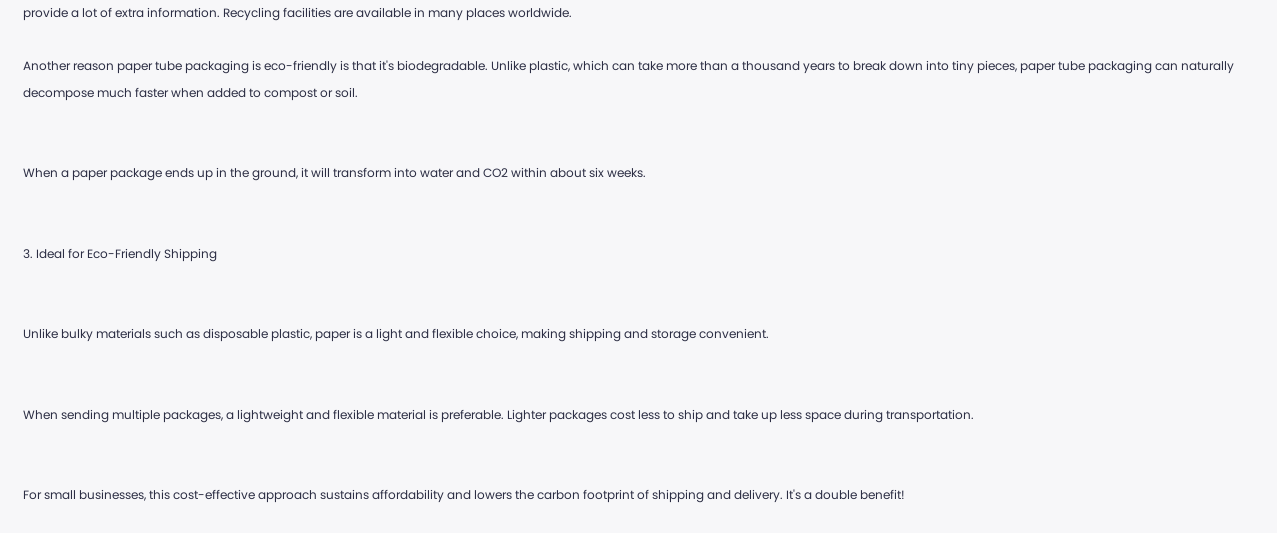provide a lot of extra information. Recycling facilities are available in many places worldwide.

Another reason paper tube packaging is eco-friendly is that it's biodegradable. Unlike plastic, which can take more than a thousand years to break down into tiny pieces, paper tube packaging can naturally decompose much faster when added to compost or soil.


When a paper package ends up in the ground, it will transform into water and CO2 within about six weeks.


3. Ideal for Eco-Friendly Shipping


Unlike bulky materials such as disposable plastic, paper is a light and flexible choice, making shipping and storage convenient.


When sending multiple packages, a lightweight and flexible material is preferable. Lighter packages cost less to ship and take up less space during transportation.


For small businesses, this cost-effective approach sustains affordability and lowers the carbon footprint of shipping and delivery. It's a double benefit!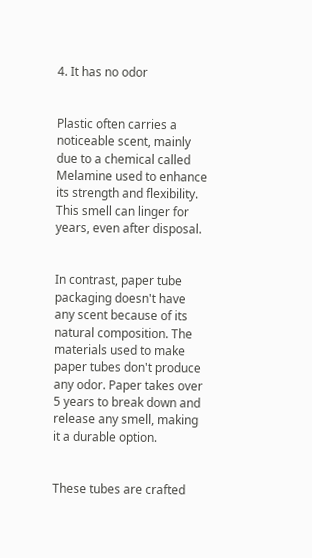4. It has no odor


Plastic often carries a noticeable scent, mainly due to a chemical called Melamine used to enhance its strength and flexibility. This smell can linger for years, even after disposal.


In contrast, paper tube packaging doesn't have any scent because of its natural composition. The materials used to make paper tubes don't produce any odor. Paper takes over 5 years to break down and release any smell, making it a durable option.


These tubes are crafted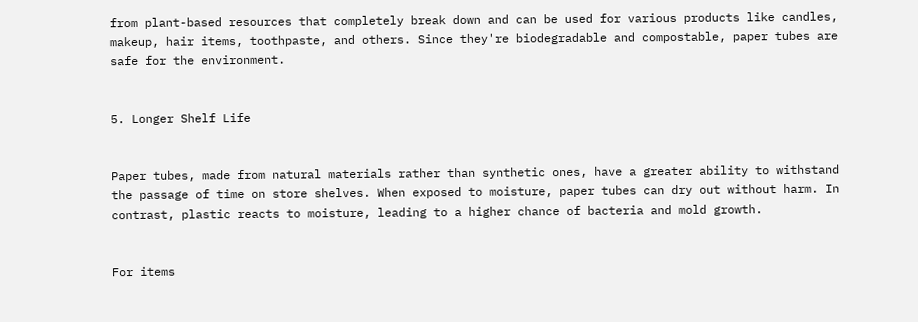from plant-based resources that completely break down and can be used for various products like candles, makeup, hair items, toothpaste, and others. Since they're biodegradable and compostable, paper tubes are safe for the environment.


5. Longer Shelf Life


Paper tubes, made from natural materials rather than synthetic ones, have a greater ability to withstand the passage of time on store shelves. When exposed to moisture, paper tubes can dry out without harm. In contrast, plastic reacts to moisture, leading to a higher chance of bacteria and mold growth.


For items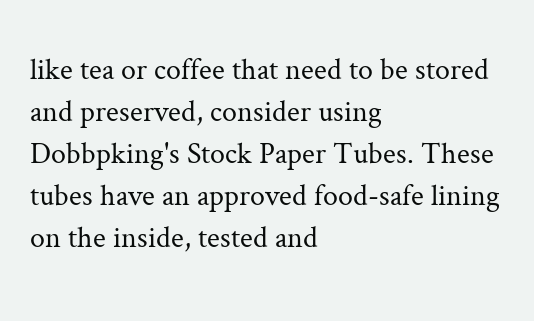like tea or coffee that need to be stored and preserved, consider using Dobbpking's Stock Paper Tubes. These tubes have an approved food-safe lining on the inside, tested and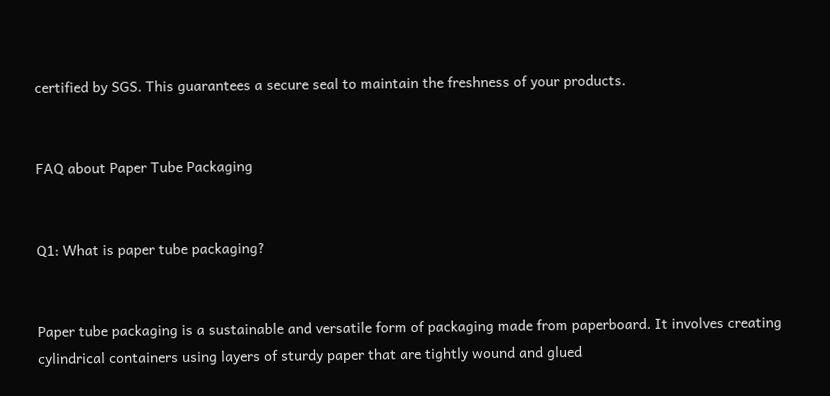certified by SGS. This guarantees a secure seal to maintain the freshness of your products.


FAQ about Paper Tube Packaging


Q1: What is paper tube packaging?


Paper tube packaging is a sustainable and versatile form of packaging made from paperboard. It involves creating cylindrical containers using layers of sturdy paper that are tightly wound and glued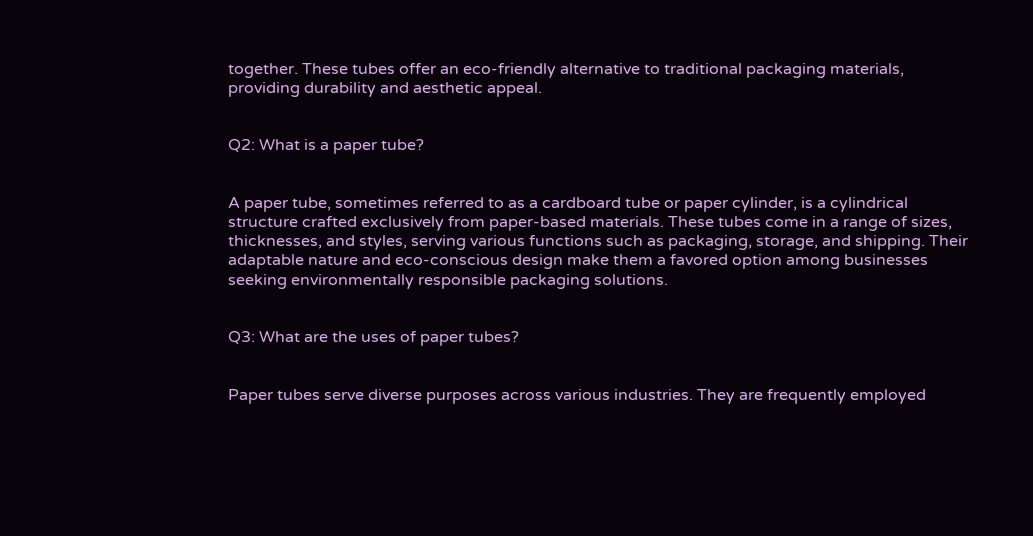together. These tubes offer an eco-friendly alternative to traditional packaging materials, providing durability and aesthetic appeal.


Q2: What is a paper tube?


A paper tube, sometimes referred to as a cardboard tube or paper cylinder, is a cylindrical structure crafted exclusively from paper-based materials. These tubes come in a range of sizes, thicknesses, and styles, serving various functions such as packaging, storage, and shipping. Their adaptable nature and eco-conscious design make them a favored option among businesses seeking environmentally responsible packaging solutions.


Q3: What are the uses of paper tubes?


Paper tubes serve diverse purposes across various industries. They are frequently employed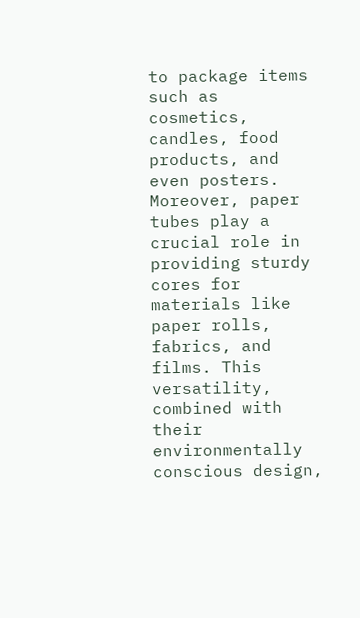to package items such as cosmetics, candles, food products, and even posters. Moreover, paper tubes play a crucial role in providing sturdy cores for materials like paper rolls, fabrics, and films. This versatility, combined with their environmentally conscious design,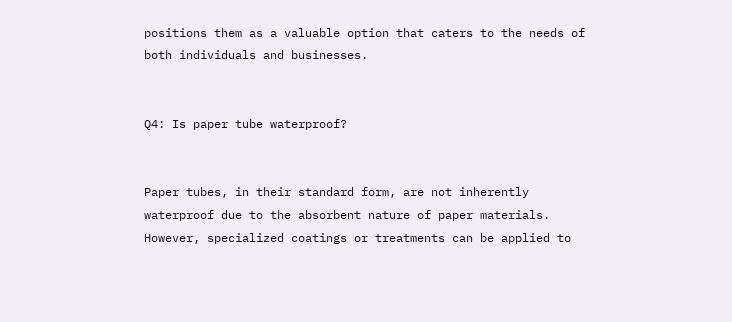positions them as a valuable option that caters to the needs of both individuals and businesses.


Q4: Is paper tube waterproof?


Paper tubes, in their standard form, are not inherently waterproof due to the absorbent nature of paper materials. However, specialized coatings or treatments can be applied to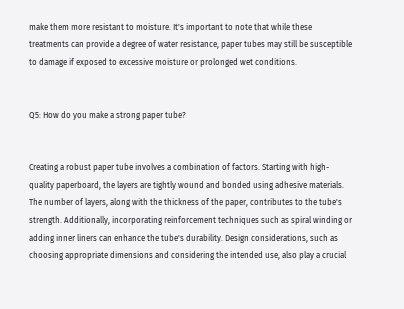make them more resistant to moisture. It's important to note that while these treatments can provide a degree of water resistance, paper tubes may still be susceptible to damage if exposed to excessive moisture or prolonged wet conditions.


Q5: How do you make a strong paper tube?


Creating a robust paper tube involves a combination of factors. Starting with high-quality paperboard, the layers are tightly wound and bonded using adhesive materials. The number of layers, along with the thickness of the paper, contributes to the tube's strength. Additionally, incorporating reinforcement techniques such as spiral winding or adding inner liners can enhance the tube's durability. Design considerations, such as choosing appropriate dimensions and considering the intended use, also play a crucial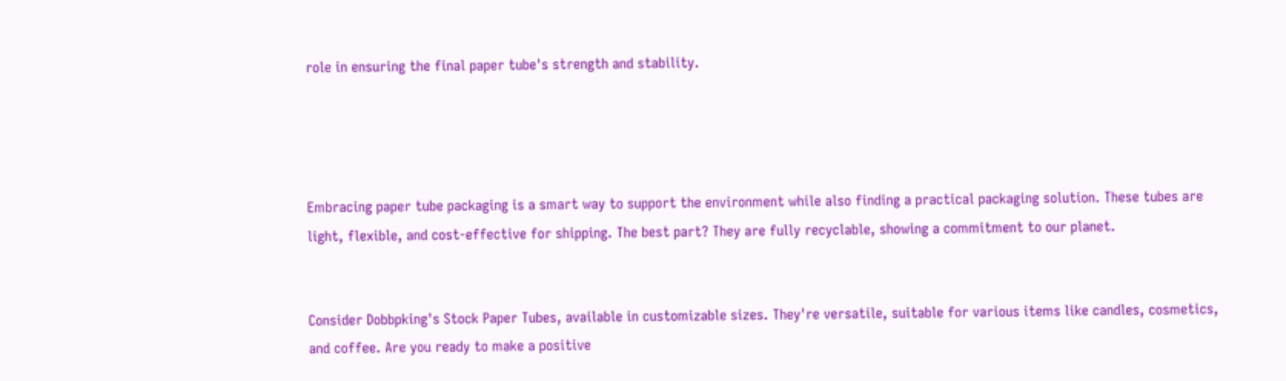role in ensuring the final paper tube's strength and stability.




Embracing paper tube packaging is a smart way to support the environment while also finding a practical packaging solution. These tubes are light, flexible, and cost-effective for shipping. The best part? They are fully recyclable, showing a commitment to our planet.


Consider Dobbpking's Stock Paper Tubes, available in customizable sizes. They're versatile, suitable for various items like candles, cosmetics, and coffee. Are you ready to make a positive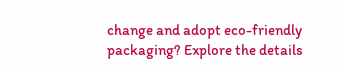change and adopt eco-friendly packaging? Explore the details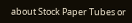about Stock Paper Tubes or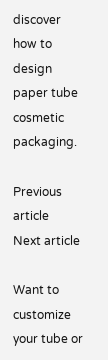discover how to design paper tube cosmetic packaging.

Previous article
Next article

Want to customize your tube or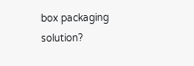box packaging solution?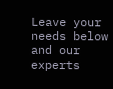Leave your needs below and our experts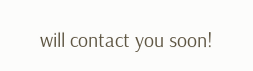will contact you soon!